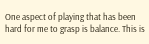One aspect of playing that has been hard for me to grasp is balance. This is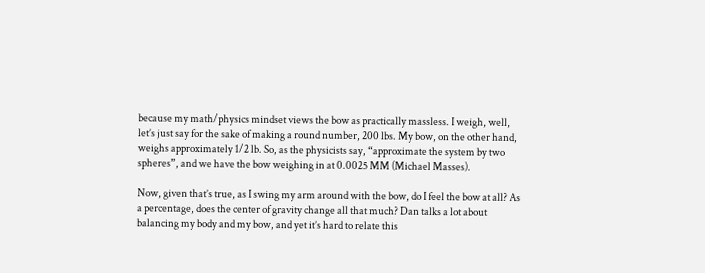because my math/physics mindset views the bow as practically massless. I weigh, well, let’s just say for the sake of making a round number, 200 lbs. My bow, on the other hand, weighs approximately 1/2 lb. So, as the physicists say, “approximate the system by two spheres”, and we have the bow weighing in at 0.0025 MM (Michael Masses).

Now, given that’s true, as I swing my arm around with the bow, do I feel the bow at all? As a percentage, does the center of gravity change all that much? Dan talks a lot about balancing my body and my bow, and yet it’s hard to relate this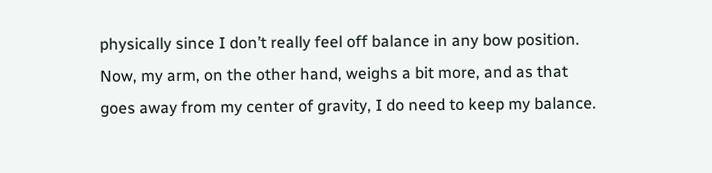physically since I don’t really feel off balance in any bow position. Now, my arm, on the other hand, weighs a bit more, and as that goes away from my center of gravity, I do need to keep my balance.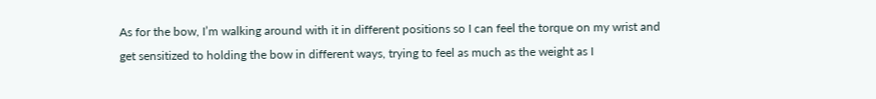As for the bow, I’m walking around with it in different positions so I can feel the torque on my wrist and get sensitized to holding the bow in different ways, trying to feel as much as the weight as I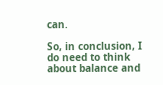can.

So, in conclusion, I do need to think about balance and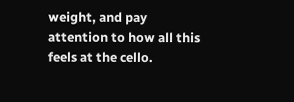weight, and pay attention to how all this feels at the cello.